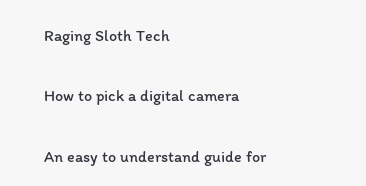Raging Sloth Tech

How to pick a digital camera

An easy to understand guide for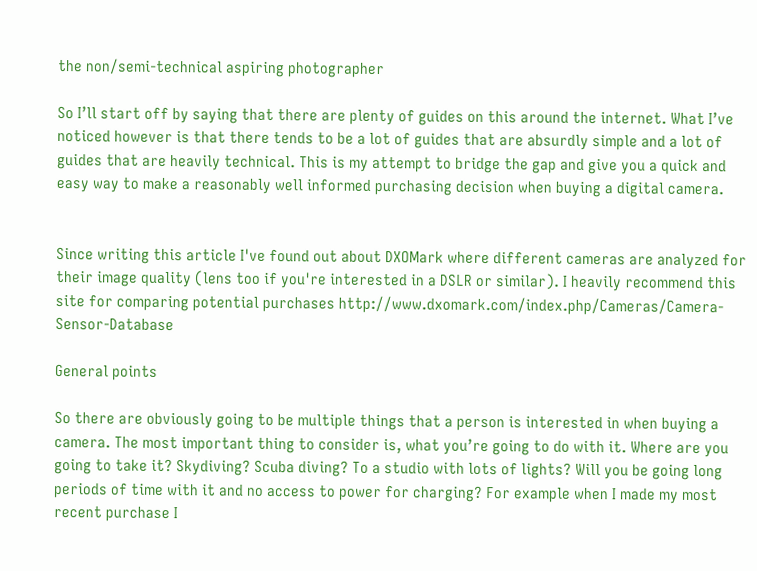the non/semi-technical aspiring photographer

So I’ll start off by saying that there are plenty of guides on this around the internet. What I’ve noticed however is that there tends to be a lot of guides that are absurdly simple and a lot of guides that are heavily technical. This is my attempt to bridge the gap and give you a quick and easy way to make a reasonably well informed purchasing decision when buying a digital camera.


Since writing this article I've found out about DXOMark where different cameras are analyzed for their image quality (lens too if you're interested in a DSLR or similar). I heavily recommend this site for comparing potential purchases http://www.dxomark.com/index.php/Cameras/Camera-Sensor-Database

General points

So there are obviously going to be multiple things that a person is interested in when buying a camera. The most important thing to consider is, what you’re going to do with it. Where are you going to take it? Skydiving? Scuba diving? To a studio with lots of lights? Will you be going long periods of time with it and no access to power for charging? For example when I made my most recent purchase I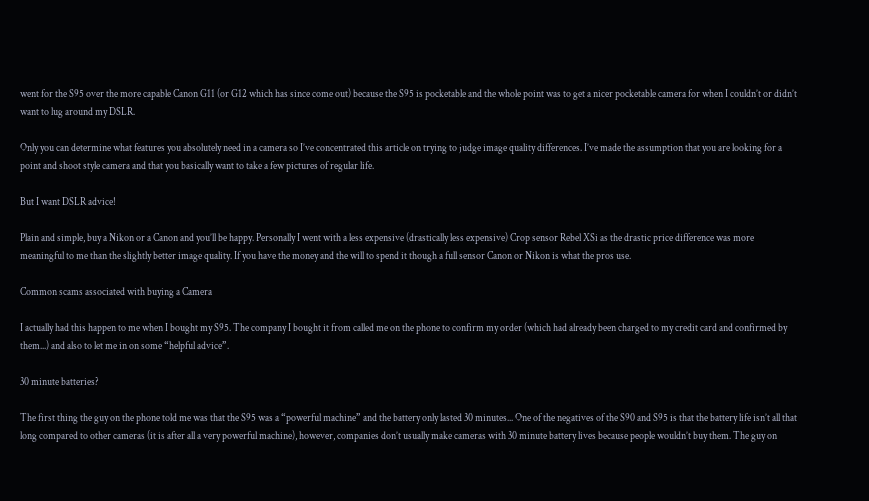went for the S95 over the more capable Canon G11 (or G12 which has since come out) because the S95 is pocketable and the whole point was to get a nicer pocketable camera for when I couldn’t or didn’t want to lug around my DSLR.

Only you can determine what features you absolutely need in a camera so I’ve concentrated this article on trying to judge image quality differences. I’ve made the assumption that you are looking for a point and shoot style camera and that you basically want to take a few pictures of regular life.

But I want DSLR advice!

Plain and simple, buy a Nikon or a Canon and you’ll be happy. Personally I went with a less expensive (drastically less expensive) Crop sensor Rebel XSi as the drastic price difference was more meaningful to me than the slightly better image quality. If you have the money and the will to spend it though a full sensor Canon or Nikon is what the pros use.

Common scams associated with buying a Camera

I actually had this happen to me when I bought my S95. The company I bought it from called me on the phone to confirm my order (which had already been charged to my credit card and confirmed by them...) and also to let me in on some “helpful advice”.

30 minute batteries?

The first thing the guy on the phone told me was that the S95 was a “powerful machine” and the battery only lasted 30 minutes... One of the negatives of the S90 and S95 is that the battery life isn’t all that long compared to other cameras (it is after all a very powerful machine), however, companies don’t usually make cameras with 30 minute battery lives because people wouldn’t buy them. The guy on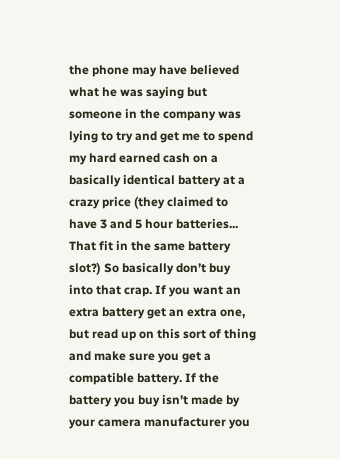the phone may have believed what he was saying but someone in the company was lying to try and get me to spend my hard earned cash on a basically identical battery at a crazy price (they claimed to have 3 and 5 hour batteries... That fit in the same battery slot?) So basically don’t buy into that crap. If you want an extra battery get an extra one, but read up on this sort of thing and make sure you get a compatible battery. If the battery you buy isn’t made by your camera manufacturer you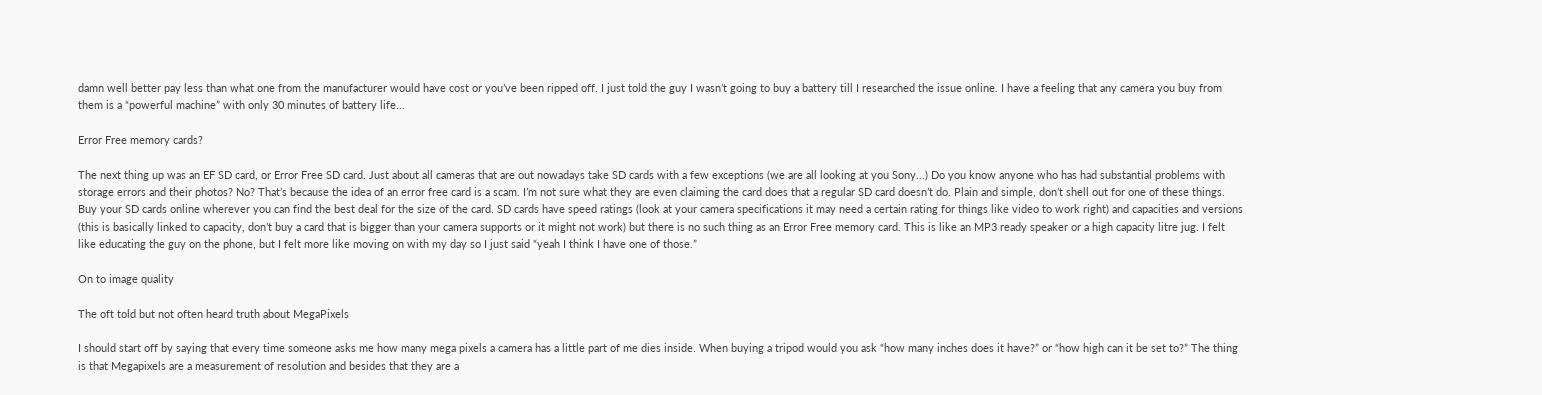damn well better pay less than what one from the manufacturer would have cost or you’ve been ripped off. I just told the guy I wasn’t going to buy a battery till I researched the issue online. I have a feeling that any camera you buy from them is a “powerful machine” with only 30 minutes of battery life...

Error Free memory cards?

The next thing up was an EF SD card, or Error Free SD card. Just about all cameras that are out nowadays take SD cards with a few exceptions (we are all looking at you Sony...) Do you know anyone who has had substantial problems with storage errors and their photos? No? That’s because the idea of an error free card is a scam. I’m not sure what they are even claiming the card does that a regular SD card doesn’t do. Plain and simple, don’t shell out for one of these things. Buy your SD cards online wherever you can find the best deal for the size of the card. SD cards have speed ratings (look at your camera specifications it may need a certain rating for things like video to work right) and capacities and versions (this is basically linked to capacity, don’t buy a card that is bigger than your camera supports or it might not work) but there is no such thing as an Error Free memory card. This is like an MP3 ready speaker or a high capacity litre jug. I felt like educating the guy on the phone, but I felt more like moving on with my day so I just said “yeah I think I have one of those.”

On to image quality

The oft told but not often heard truth about MegaPixels

I should start off by saying that every time someone asks me how many mega pixels a camera has a little part of me dies inside. When buying a tripod would you ask “how many inches does it have?” or “how high can it be set to?” The thing is that Megapixels are a measurement of resolution and besides that they are a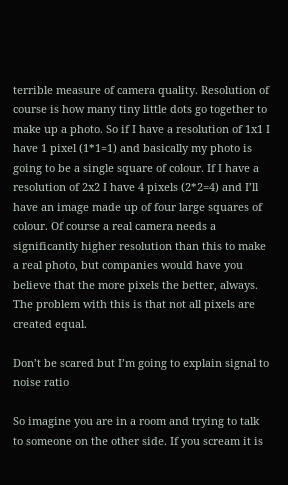terrible measure of camera quality. Resolution of course is how many tiny little dots go together to make up a photo. So if I have a resolution of 1x1 I have 1 pixel (1*1=1) and basically my photo is going to be a single square of colour. If I have a resolution of 2x2 I have 4 pixels (2*2=4) and I’ll have an image made up of four large squares of colour. Of course a real camera needs a significantly higher resolution than this to make a real photo, but companies would have you believe that the more pixels the better, always. The problem with this is that not all pixels are created equal.

Don’t be scared but I’m going to explain signal to noise ratio

So imagine you are in a room and trying to talk to someone on the other side. If you scream it is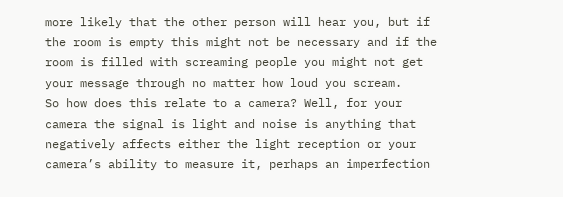more likely that the other person will hear you, but if the room is empty this might not be necessary and if the room is filled with screaming people you might not get your message through no matter how loud you scream.
So how does this relate to a camera? Well, for your camera the signal is light and noise is anything that negatively affects either the light reception or your camera’s ability to measure it, perhaps an imperfection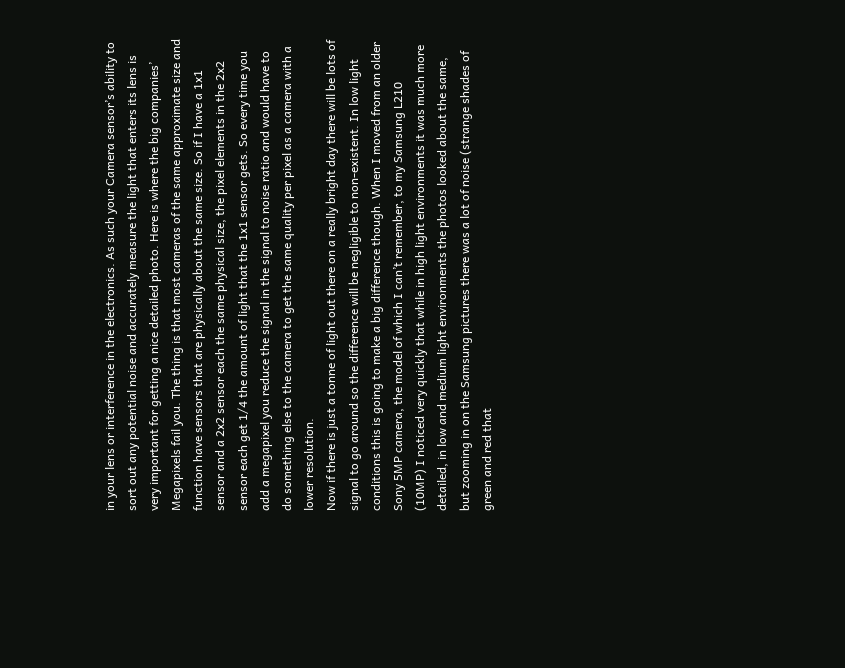in your lens or interference in the electronics. As such your Camera sensor’s ability to sort out any potential noise and accurately measure the light that enters its lens is very important for getting a nice detailed photo. Here is where the big companies’ Megapixels fail you. The thing is that most cameras of the same approximate size and function have sensors that are physically about the same size. So if I have a 1x1 sensor and a 2x2 sensor each the same physical size, the pixel elements in the 2x2 sensor each get 1/4 the amount of light that the 1x1 sensor gets. So every time you add a megapixel you reduce the signal in the signal to noise ratio and would have to do something else to the camera to get the same quality per pixel as a camera with a lower resolution.
Now if there is just a tonne of light out there on a really bright day there will be lots of signal to go around so the difference will be negligible to non-existent. In low light conditions this is going to make a big difference though. When I moved from an older Sony 5MP camera, the model of which I can’t remember, to my Samsung L210 (10MP) I noticed very quickly that while in high light environments it was much more detailed, in low and medium light environments the photos looked about the same, but zooming in on the Samsung pictures there was a lot of noise (strange shades of green and red that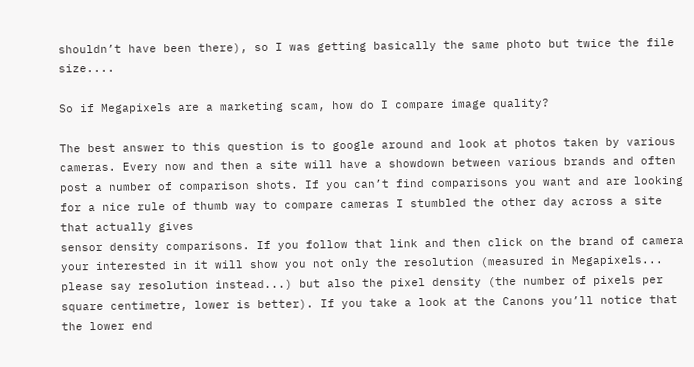shouldn’t have been there), so I was getting basically the same photo but twice the file size....

So if Megapixels are a marketing scam, how do I compare image quality?

The best answer to this question is to google around and look at photos taken by various cameras. Every now and then a site will have a showdown between various brands and often post a number of comparison shots. If you can’t find comparisons you want and are looking for a nice rule of thumb way to compare cameras I stumbled the other day across a site that actually gives
sensor density comparisons. If you follow that link and then click on the brand of camera your interested in it will show you not only the resolution (measured in Megapixels... please say resolution instead...) but also the pixel density (the number of pixels per square centimetre, lower is better). If you take a look at the Canons you’ll notice that the lower end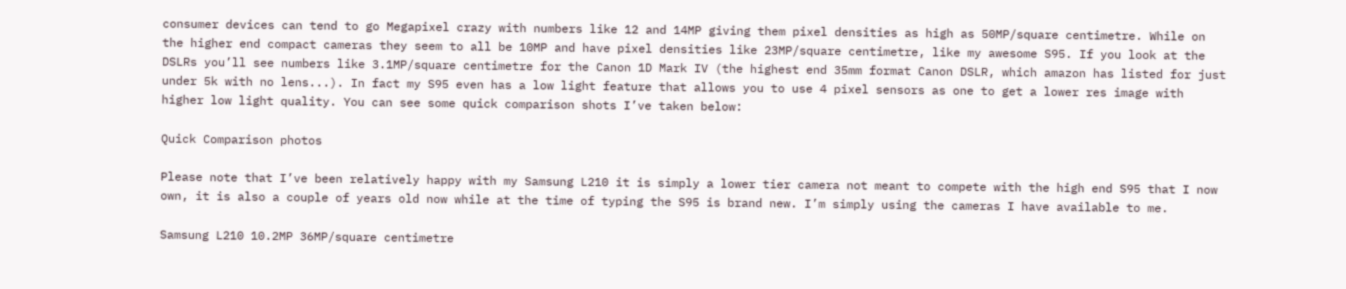consumer devices can tend to go Megapixel crazy with numbers like 12 and 14MP giving them pixel densities as high as 50MP/square centimetre. While on the higher end compact cameras they seem to all be 10MP and have pixel densities like 23MP/square centimetre, like my awesome S95. If you look at the DSLRs you’ll see numbers like 3.1MP/square centimetre for the Canon 1D Mark IV (the highest end 35mm format Canon DSLR, which amazon has listed for just under 5k with no lens...). In fact my S95 even has a low light feature that allows you to use 4 pixel sensors as one to get a lower res image with higher low light quality. You can see some quick comparison shots I’ve taken below:

Quick Comparison photos

Please note that I’ve been relatively happy with my Samsung L210 it is simply a lower tier camera not meant to compete with the high end S95 that I now own, it is also a couple of years old now while at the time of typing the S95 is brand new. I’m simply using the cameras I have available to me.

Samsung L210 10.2MP 36MP/square centimetre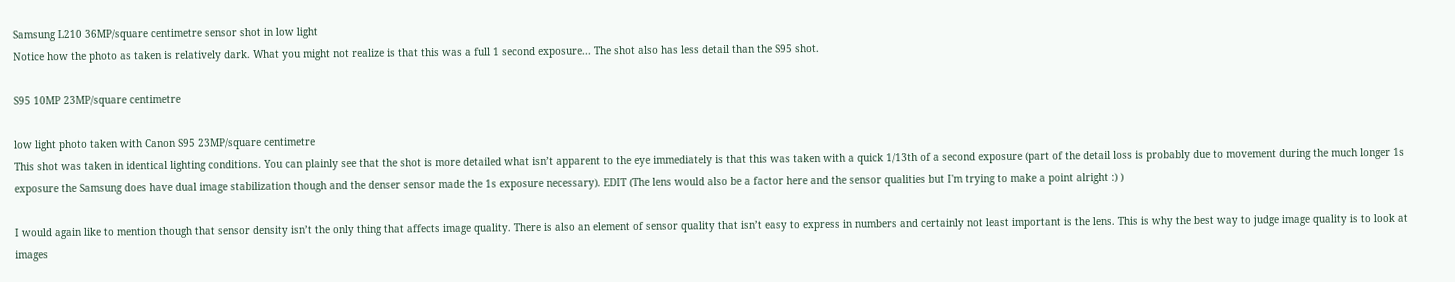Samsung L210 36MP/square centimetre sensor shot in low light
Notice how the photo as taken is relatively dark. What you might not realize is that this was a full 1 second exposure... The shot also has less detail than the S95 shot.

S95 10MP 23MP/square centimetre

low light photo taken with Canon S95 23MP/square centimetre
This shot was taken in identical lighting conditions. You can plainly see that the shot is more detailed what isn’t apparent to the eye immediately is that this was taken with a quick 1/13th of a second exposure (part of the detail loss is probably due to movement during the much longer 1s exposure the Samsung does have dual image stabilization though and the denser sensor made the 1s exposure necessary). EDIT (The lens would also be a factor here and the sensor qualities but I'm trying to make a point alright :) )

I would again like to mention though that sensor density isn’t the only thing that affects image quality. There is also an element of sensor quality that isn’t easy to express in numbers and certainly not least important is the lens. This is why the best way to judge image quality is to look at images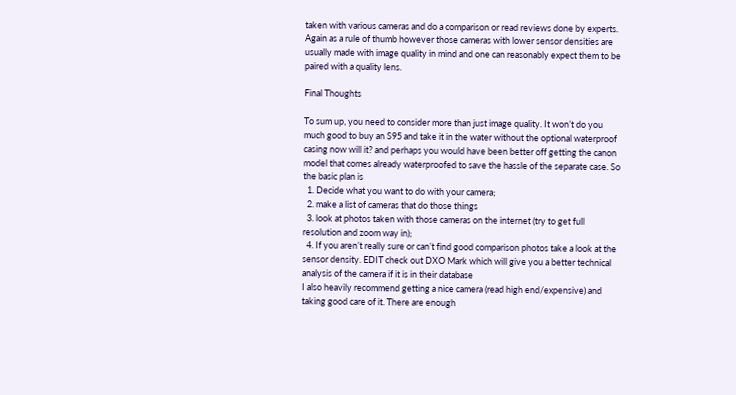taken with various cameras and do a comparison or read reviews done by experts. Again as a rule of thumb however those cameras with lower sensor densities are usually made with image quality in mind and one can reasonably expect them to be paired with a quality lens.

Final Thoughts

To sum up, you need to consider more than just image quality. It won’t do you much good to buy an S95 and take it in the water without the optional waterproof casing now will it? and perhaps you would have been better off getting the canon model that comes already waterproofed to save the hassle of the separate case. So the basic plan is
  1. Decide what you want to do with your camera;
  2. make a list of cameras that do those things
  3. look at photos taken with those cameras on the internet (try to get full resolution and zoom way in);
  4. If you aren’t really sure or can’t find good comparison photos take a look at the sensor density. EDIT check out DXO Mark which will give you a better technical analysis of the camera if it is in their database
I also heavily recommend getting a nice camera (read high end/expensive) and taking good care of it. There are enough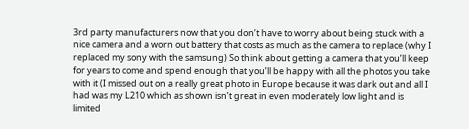3rd party manufacturers now that you don’t have to worry about being stuck with a nice camera and a worn out battery that costs as much as the camera to replace (why I replaced my sony with the samsung) So think about getting a camera that you’ll keep for years to come and spend enough that you’ll be happy with all the photos you take with it (I missed out on a really great photo in Europe because it was dark out and all I had was my L210 which as shown isn’t great in even moderately low light and is limited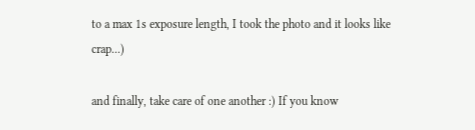to a max 1s exposure length, I took the photo and it looks like crap...)

and finally, take care of one another :) If you know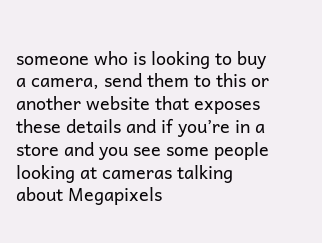someone who is looking to buy a camera, send them to this or another website that exposes these details and if you’re in a store and you see some people looking at cameras talking about Megapixels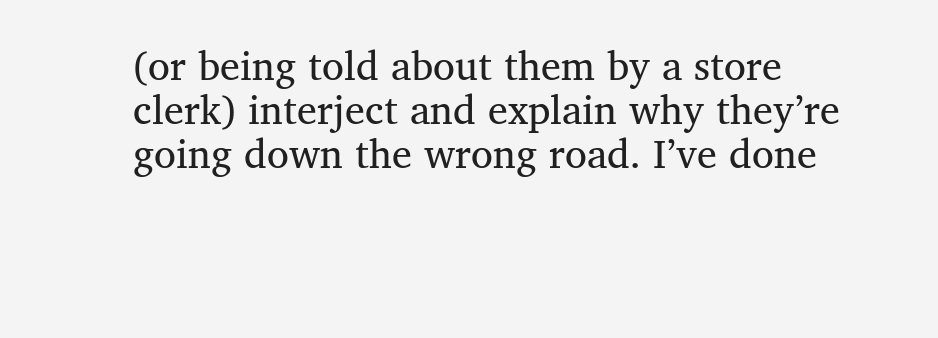(or being told about them by a store clerk) interject and explain why they’re going down the wrong road. I’ve done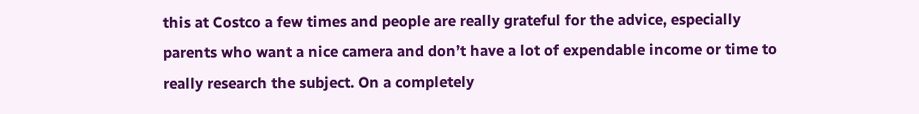this at Costco a few times and people are really grateful for the advice, especially parents who want a nice camera and don’t have a lot of expendable income or time to really research the subject. On a completely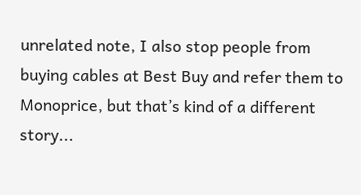unrelated note, I also stop people from buying cables at Best Buy and refer them to
Monoprice, but that’s kind of a different story...